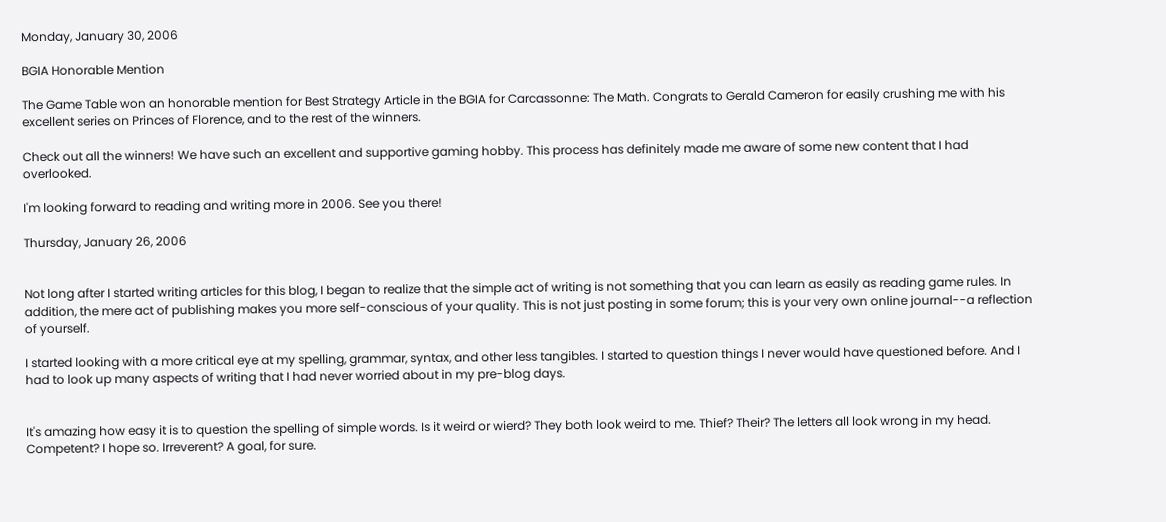Monday, January 30, 2006

BGIA Honorable Mention

The Game Table won an honorable mention for Best Strategy Article in the BGIA for Carcassonne: The Math. Congrats to Gerald Cameron for easily crushing me with his excellent series on Princes of Florence, and to the rest of the winners.

Check out all the winners! We have such an excellent and supportive gaming hobby. This process has definitely made me aware of some new content that I had overlooked.

I'm looking forward to reading and writing more in 2006. See you there!

Thursday, January 26, 2006


Not long after I started writing articles for this blog, I began to realize that the simple act of writing is not something that you can learn as easily as reading game rules. In addition, the mere act of publishing makes you more self-conscious of your quality. This is not just posting in some forum; this is your very own online journal--a reflection of yourself.

I started looking with a more critical eye at my spelling, grammar, syntax, and other less tangibles. I started to question things I never would have questioned before. And I had to look up many aspects of writing that I had never worried about in my pre-blog days.


It's amazing how easy it is to question the spelling of simple words. Is it weird or wierd? They both look weird to me. Thief? Their? The letters all look wrong in my head. Competent? I hope so. Irreverent? A goal, for sure.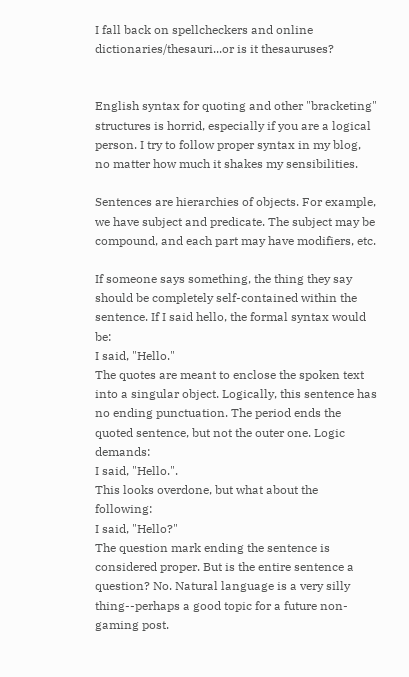I fall back on spellcheckers and online dictionaries/thesauri...or is it thesauruses?


English syntax for quoting and other "bracketing" structures is horrid, especially if you are a logical person. I try to follow proper syntax in my blog, no matter how much it shakes my sensibilities.

Sentences are hierarchies of objects. For example, we have subject and predicate. The subject may be compound, and each part may have modifiers, etc.

If someone says something, the thing they say should be completely self-contained within the sentence. If I said hello, the formal syntax would be:
I said, "Hello."
The quotes are meant to enclose the spoken text into a singular object. Logically, this sentence has no ending punctuation. The period ends the quoted sentence, but not the outer one. Logic demands:
I said, "Hello.".
This looks overdone, but what about the following:
I said, "Hello?"
The question mark ending the sentence is considered proper. But is the entire sentence a question? No. Natural language is a very silly thing--perhaps a good topic for a future non-gaming post.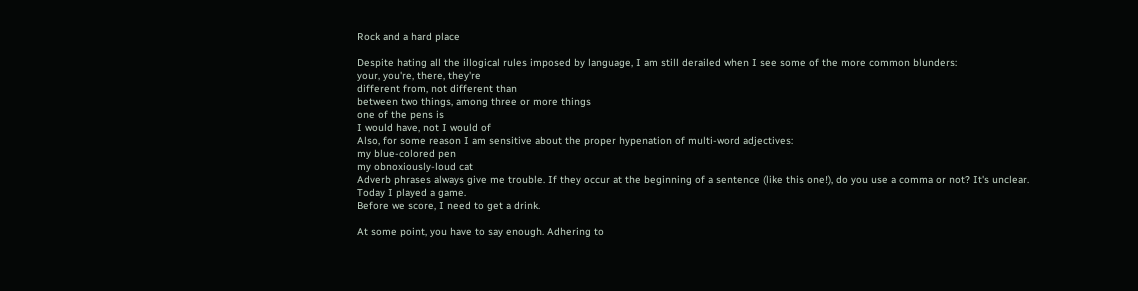Rock and a hard place

Despite hating all the illogical rules imposed by language, I am still derailed when I see some of the more common blunders:
your, you're, there, they're
different from, not different than
between two things, among three or more things
one of the pens is
I would have, not I would of
Also, for some reason I am sensitive about the proper hypenation of multi-word adjectives:
my blue-colored pen
my obnoxiously-loud cat
Adverb phrases always give me trouble. If they occur at the beginning of a sentence (like this one!), do you use a comma or not? It's unclear.
Today I played a game.
Before we score, I need to get a drink.

At some point, you have to say enough. Adhering to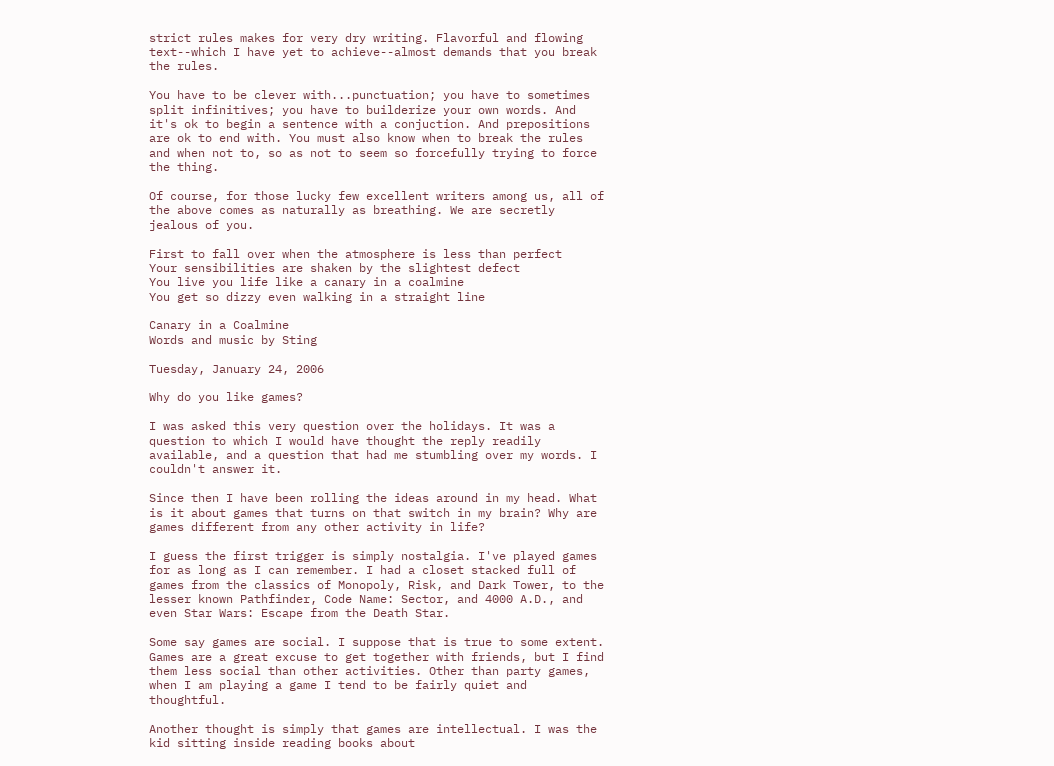strict rules makes for very dry writing. Flavorful and flowing text--which I have yet to achieve--almost demands that you break the rules.

You have to be clever with...punctuation; you have to sometimes split infinitives; you have to builderize your own words. And it's ok to begin a sentence with a conjuction. And prepositions are ok to end with. You must also know when to break the rules and when not to, so as not to seem so forcefully trying to force the thing.

Of course, for those lucky few excellent writers among us, all of the above comes as naturally as breathing. We are secretly jealous of you.

First to fall over when the atmosphere is less than perfect
Your sensibilities are shaken by the slightest defect
You live you life like a canary in a coalmine
You get so dizzy even walking in a straight line

Canary in a Coalmine
Words and music by Sting

Tuesday, January 24, 2006

Why do you like games?

I was asked this very question over the holidays. It was a question to which I would have thought the reply readily available, and a question that had me stumbling over my words. I couldn't answer it.

Since then I have been rolling the ideas around in my head. What is it about games that turns on that switch in my brain? Why are games different from any other activity in life?

I guess the first trigger is simply nostalgia. I've played games for as long as I can remember. I had a closet stacked full of games from the classics of Monopoly, Risk, and Dark Tower, to the lesser known Pathfinder, Code Name: Sector, and 4000 A.D., and even Star Wars: Escape from the Death Star.

Some say games are social. I suppose that is true to some extent. Games are a great excuse to get together with friends, but I find them less social than other activities. Other than party games, when I am playing a game I tend to be fairly quiet and thoughtful.

Another thought is simply that games are intellectual. I was the kid sitting inside reading books about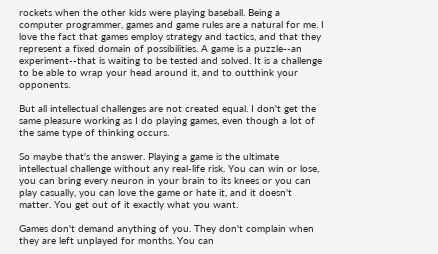rockets when the other kids were playing baseball. Being a computer programmer, games and game rules are a natural for me. I love the fact that games employ strategy and tactics, and that they represent a fixed domain of possibilities. A game is a puzzle--an experiment--that is waiting to be tested and solved. It is a challenge to be able to wrap your head around it, and to outthink your opponents.

But all intellectual challenges are not created equal. I don't get the same pleasure working as I do playing games, even though a lot of the same type of thinking occurs.

So maybe that's the answer. Playing a game is the ultimate intellectual challenge without any real-life risk. You can win or lose, you can bring every neuron in your brain to its knees or you can play casually, you can love the game or hate it, and it doesn't matter. You get out of it exactly what you want.

Games don't demand anything of you. They don't complain when they are left unplayed for months. You can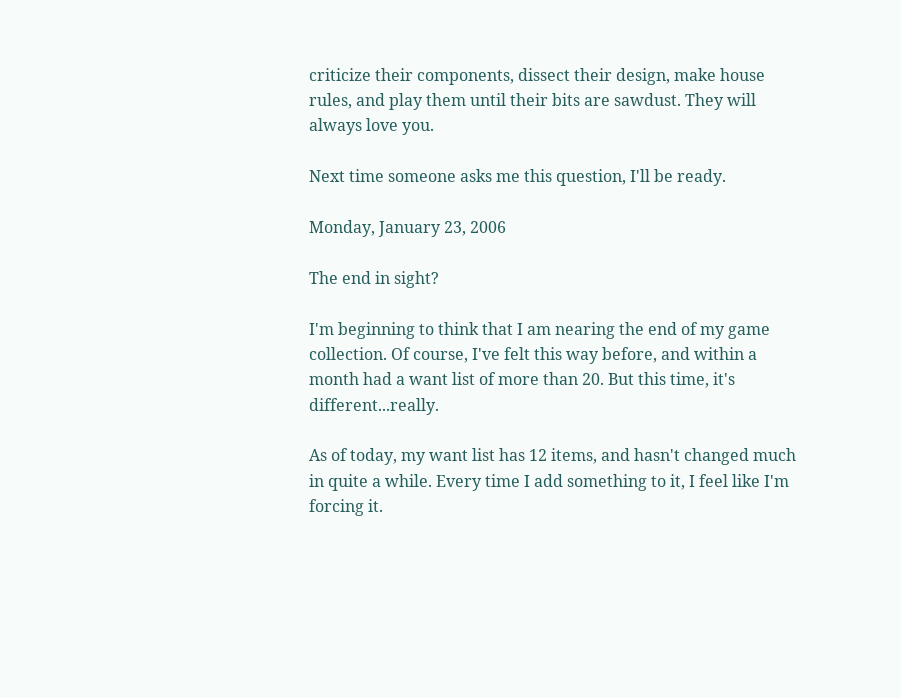criticize their components, dissect their design, make house rules, and play them until their bits are sawdust. They will always love you.

Next time someone asks me this question, I'll be ready.

Monday, January 23, 2006

The end in sight?

I'm beginning to think that I am nearing the end of my game collection. Of course, I've felt this way before, and within a month had a want list of more than 20. But this time, it's different...really.

As of today, my want list has 12 items, and hasn't changed much in quite a while. Every time I add something to it, I feel like I'm forcing it.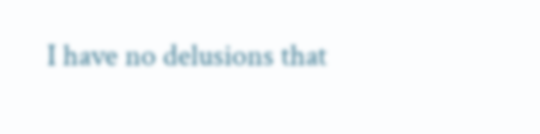I have no delusions that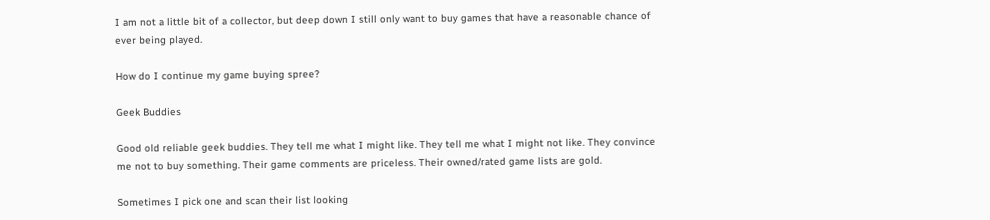I am not a little bit of a collector, but deep down I still only want to buy games that have a reasonable chance of ever being played.

How do I continue my game buying spree?

Geek Buddies

Good old reliable geek buddies. They tell me what I might like. They tell me what I might not like. They convince me not to buy something. Their game comments are priceless. Their owned/rated game lists are gold.

Sometimes I pick one and scan their list looking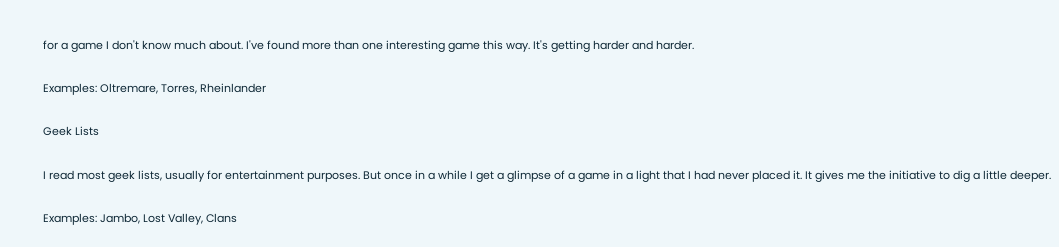for a game I don't know much about. I've found more than one interesting game this way. It's getting harder and harder.

Examples: Oltremare, Torres, Rheinlander

Geek Lists

I read most geek lists, usually for entertainment purposes. But once in a while I get a glimpse of a game in a light that I had never placed it. It gives me the initiative to dig a little deeper.

Examples: Jambo, Lost Valley, Clans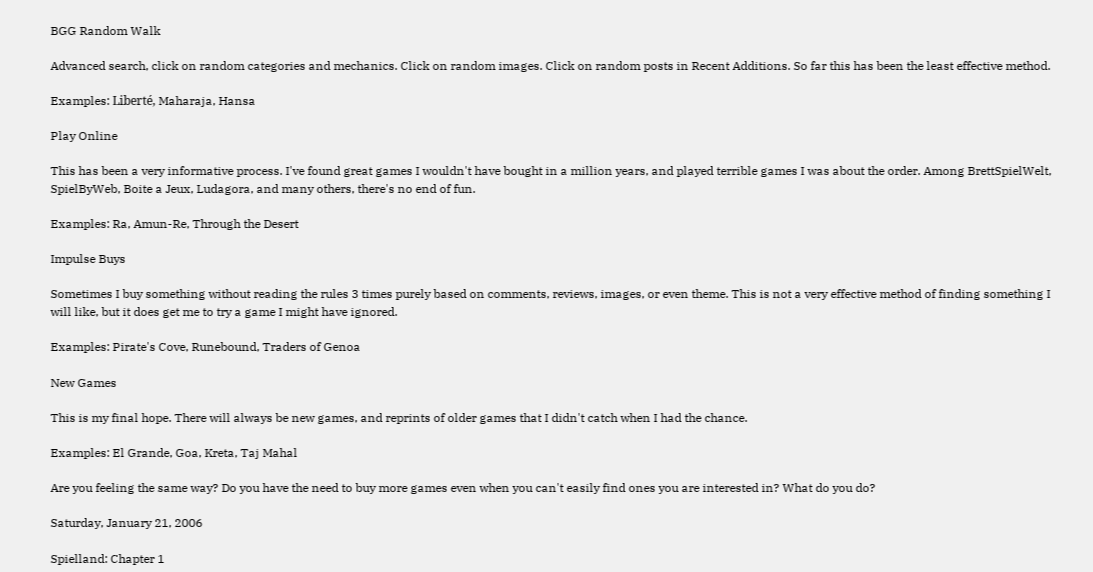BGG Random Walk

Advanced search, click on random categories and mechanics. Click on random images. Click on random posts in Recent Additions. So far this has been the least effective method.

Examples: Liberté, Maharaja, Hansa

Play Online

This has been a very informative process. I've found great games I wouldn't have bought in a million years, and played terrible games I was about the order. Among BrettSpielWelt, SpielByWeb, Boite a Jeux, Ludagora, and many others, there's no end of fun.

Examples: Ra, Amun-Re, Through the Desert

Impulse Buys

Sometimes I buy something without reading the rules 3 times purely based on comments, reviews, images, or even theme. This is not a very effective method of finding something I will like, but it does get me to try a game I might have ignored.

Examples: Pirate's Cove, Runebound, Traders of Genoa

New Games

This is my final hope. There will always be new games, and reprints of older games that I didn't catch when I had the chance.

Examples: El Grande, Goa, Kreta, Taj Mahal

Are you feeling the same way? Do you have the need to buy more games even when you can't easily find ones you are interested in? What do you do?

Saturday, January 21, 2006

Spielland: Chapter 1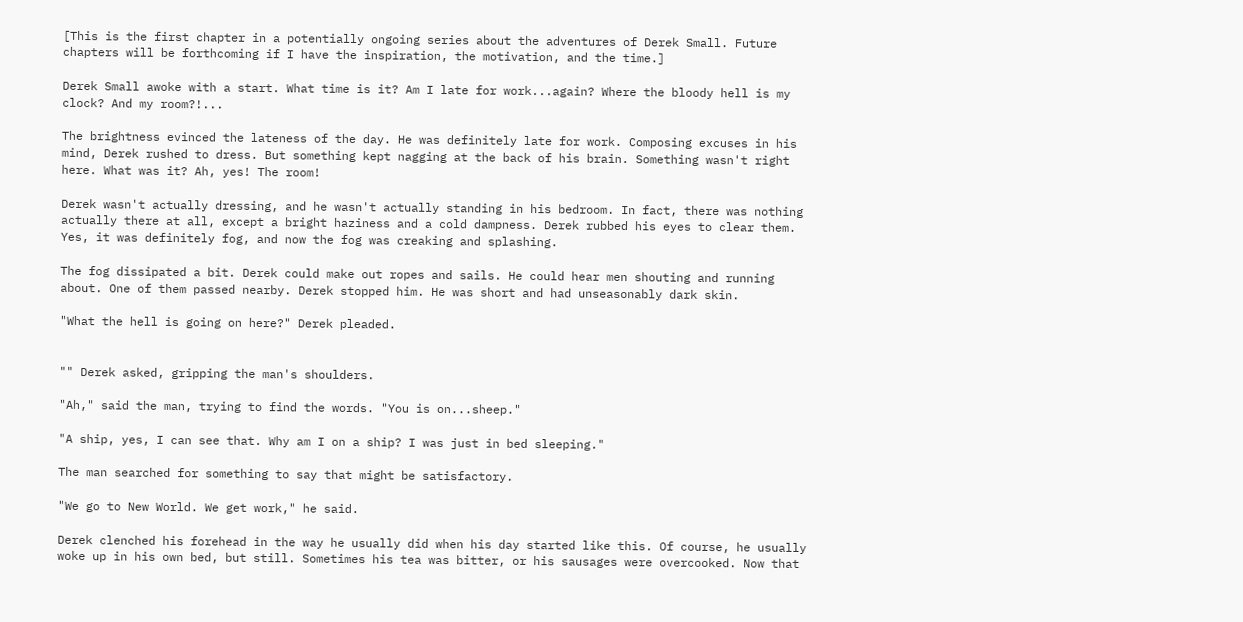[This is the first chapter in a potentially ongoing series about the adventures of Derek Small. Future chapters will be forthcoming if I have the inspiration, the motivation, and the time.]

Derek Small awoke with a start. What time is it? Am I late for work...again? Where the bloody hell is my clock? And my room?!...

The brightness evinced the lateness of the day. He was definitely late for work. Composing excuses in his mind, Derek rushed to dress. But something kept nagging at the back of his brain. Something wasn't right here. What was it? Ah, yes! The room!

Derek wasn't actually dressing, and he wasn't actually standing in his bedroom. In fact, there was nothing actually there at all, except a bright haziness and a cold dampness. Derek rubbed his eyes to clear them. Yes, it was definitely fog, and now the fog was creaking and splashing.

The fog dissipated a bit. Derek could make out ropes and sails. He could hear men shouting and running about. One of them passed nearby. Derek stopped him. He was short and had unseasonably dark skin.

"What the hell is going on here?" Derek pleaded.


"" Derek asked, gripping the man's shoulders.

"Ah," said the man, trying to find the words. "You is on...sheep."

"A ship, yes, I can see that. Why am I on a ship? I was just in bed sleeping."

The man searched for something to say that might be satisfactory.

"We go to New World. We get work," he said.

Derek clenched his forehead in the way he usually did when his day started like this. Of course, he usually woke up in his own bed, but still. Sometimes his tea was bitter, or his sausages were overcooked. Now that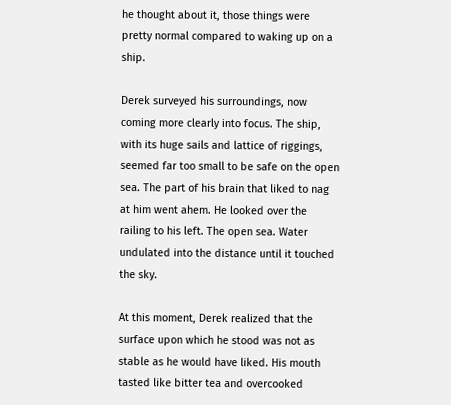he thought about it, those things were pretty normal compared to waking up on a ship.

Derek surveyed his surroundings, now coming more clearly into focus. The ship, with its huge sails and lattice of riggings, seemed far too small to be safe on the open sea. The part of his brain that liked to nag at him went ahem. He looked over the railing to his left. The open sea. Water undulated into the distance until it touched the sky.

At this moment, Derek realized that the surface upon which he stood was not as stable as he would have liked. His mouth tasted like bitter tea and overcooked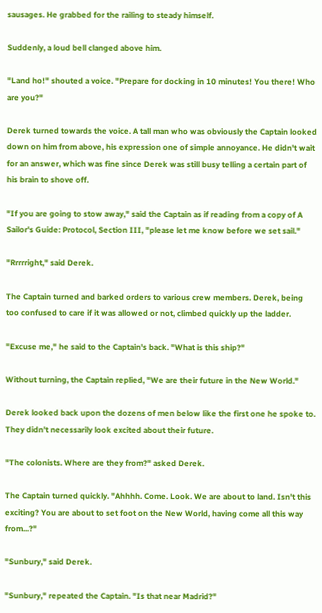sausages. He grabbed for the railing to steady himself.

Suddenly, a loud bell clanged above him.

"Land ho!" shouted a voice. "Prepare for docking in 10 minutes! You there! Who are you?"

Derek turned towards the voice. A tall man who was obviously the Captain looked down on him from above, his expression one of simple annoyance. He didn't wait for an answer, which was fine since Derek was still busy telling a certain part of his brain to shove off.

"If you are going to stow away," said the Captain as if reading from a copy of A Sailor's Guide: Protocol, Section III, "please let me know before we set sail."

"Rrrrright," said Derek.

The Captain turned and barked orders to various crew members. Derek, being too confused to care if it was allowed or not, climbed quickly up the ladder.

"Excuse me," he said to the Captain's back. "What is this ship?"

Without turning, the Captain replied, "We are their future in the New World."

Derek looked back upon the dozens of men below like the first one he spoke to. They didn't necessarily look excited about their future.

"The colonists. Where are they from?" asked Derek.

The Captain turned quickly. "Ahhhh. Come. Look. We are about to land. Isn't this exciting? You are about to set foot on the New World, having come all this way from...?"

"Sunbury," said Derek.

"Sunbury," repeated the Captain. "Is that near Madrid?"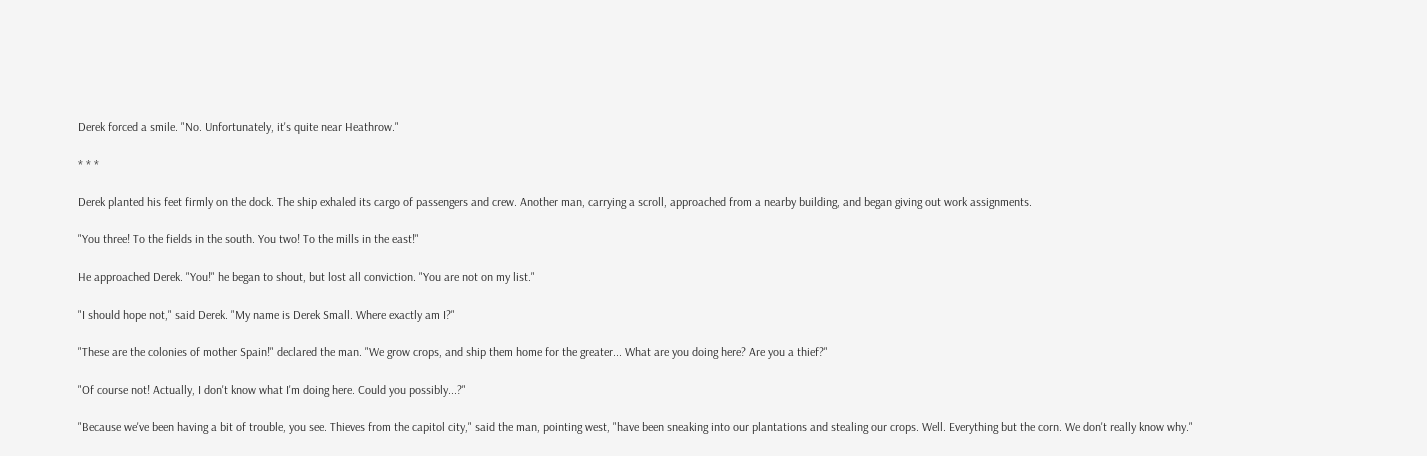Derek forced a smile. "No. Unfortunately, it's quite near Heathrow."

* * *

Derek planted his feet firmly on the dock. The ship exhaled its cargo of passengers and crew. Another man, carrying a scroll, approached from a nearby building, and began giving out work assignments.

"You three! To the fields in the south. You two! To the mills in the east!"

He approached Derek. "You!" he began to shout, but lost all conviction. "You are not on my list."

"I should hope not," said Derek. "My name is Derek Small. Where exactly am I?"

"These are the colonies of mother Spain!" declared the man. "We grow crops, and ship them home for the greater... What are you doing here? Are you a thief?"

"Of course not! Actually, I don't know what I'm doing here. Could you possibly...?"

"Because we've been having a bit of trouble, you see. Thieves from the capitol city," said the man, pointing west, "have been sneaking into our plantations and stealing our crops. Well. Everything but the corn. We don't really know why."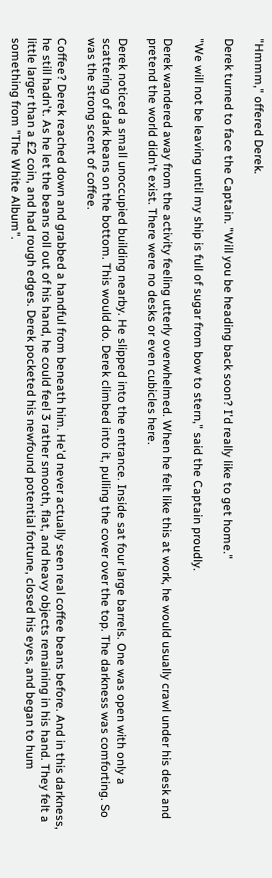"Hmmm," offered Derek.

Derek turned to face the Captain. "Will you be heading back soon? I'd really like to get home."

"We will not be leaving until my ship is full of sugar from bow to stern," said the Captain proudly.

Derek wandered away from the activity feeling utterly overwhelmed. When he felt like this at work, he would usually crawl under his desk and pretend the world didn't exist. There were no desks or even cubicles here.

Derek noticed a small unoccupied building nearby. He slipped into the entrance. Inside sat four large barrels. One was open with only a scattering of dark beans on the bottom. This would do. Derek climbed into it, pulling the cover over the top. The darkness was comforting. So was the strong scent of coffee.

Coffee? Derek reached down and grabbed a handful from beneath him. He'd never actually seen real coffee beans before. And in this darkness, he still hadn't. As he let the beans roll out of his hand, he could feel 3 rather smooth, flat, and heavy objects remaining in his hand. They felt a little larger than a £2 coin, and had rough edges. Derek pocketed his newfound potential fortune, closed his eyes, and began to hum something from "The White Album".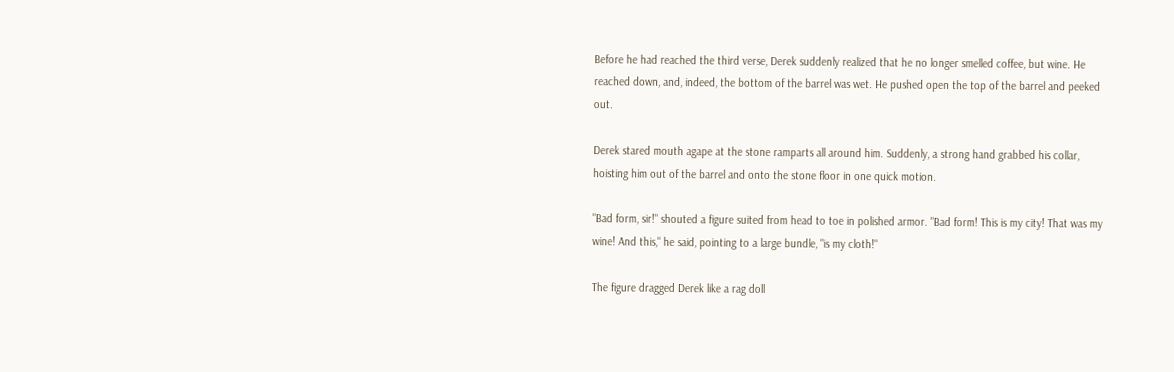Before he had reached the third verse, Derek suddenly realized that he no longer smelled coffee, but wine. He reached down, and, indeed, the bottom of the barrel was wet. He pushed open the top of the barrel and peeked out.

Derek stared mouth agape at the stone ramparts all around him. Suddenly, a strong hand grabbed his collar, hoisting him out of the barrel and onto the stone floor in one quick motion.

"Bad form, sir!" shouted a figure suited from head to toe in polished armor. "Bad form! This is my city! That was my wine! And this," he said, pointing to a large bundle, "is my cloth!"

The figure dragged Derek like a rag doll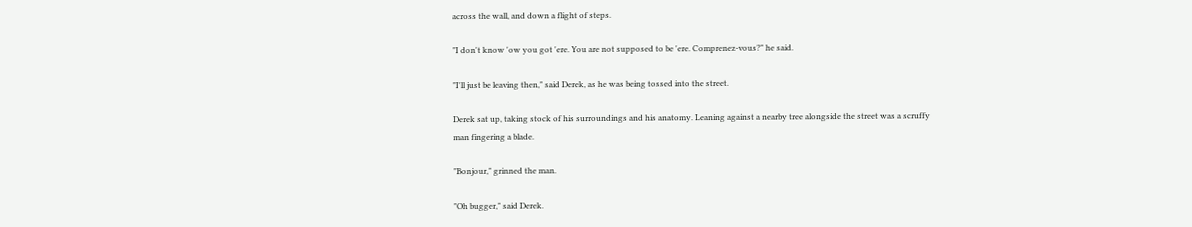across the wall, and down a flight of steps.

"I don't know 'ow you got 'ere. You are not supposed to be 'ere. Comprenez-vous?" he said.

"I'll just be leaving then," said Derek, as he was being tossed into the street.

Derek sat up, taking stock of his surroundings and his anatomy. Leaning against a nearby tree alongside the street was a scruffy man fingering a blade.

"Bonjour," grinned the man.

"Oh bugger," said Derek.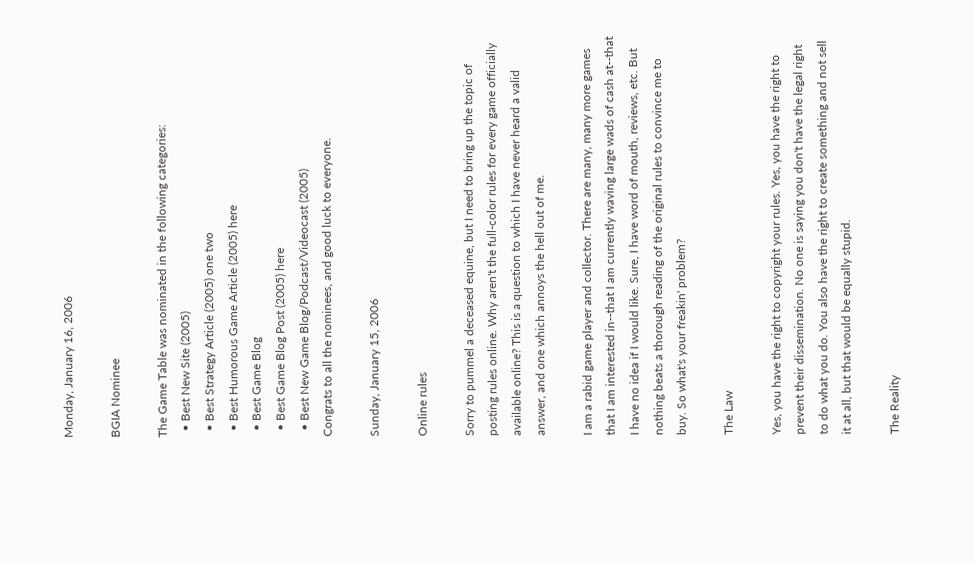Monday, January 16, 2006

BGIA Nominee

The Game Table was nominated in the following categories:
  • Best New Site (2005)
  • Best Strategy Article (2005) one two
  • Best Humorous Game Article (2005) here
  • Best Game Blog
  • Best Game Blog Post (2005) here
  • Best New Game Blog/Podcast/Videocast (2005)
Congrats to all the nominees, and good luck to everyone.

Sunday, January 15, 2006

Online rules

Sorry to pummel a deceased equine, but I need to bring up the topic of posting rules online. Why aren't the full-color rules for every game officially available online? This is a question to which I have never heard a valid answer, and one which annoys the hell out of me.

I am a rabid game player and collector. There are many, many more games that I am interested in--that I am currently waving large wads of cash at--that I have no idea if I would like. Sure, I have word of mouth, reviews, etc. But nothing beats a thorough reading of the original rules to convince me to buy. So what's your freakin' problem?

The Law

Yes, you have the right to copyright your rules. Yes, you have the right to prevent their dissemination. No one is saying you don't have the legal right to do what you do. You also have the right to create something and not sell it at all, but that would be equally stupid.

The Reality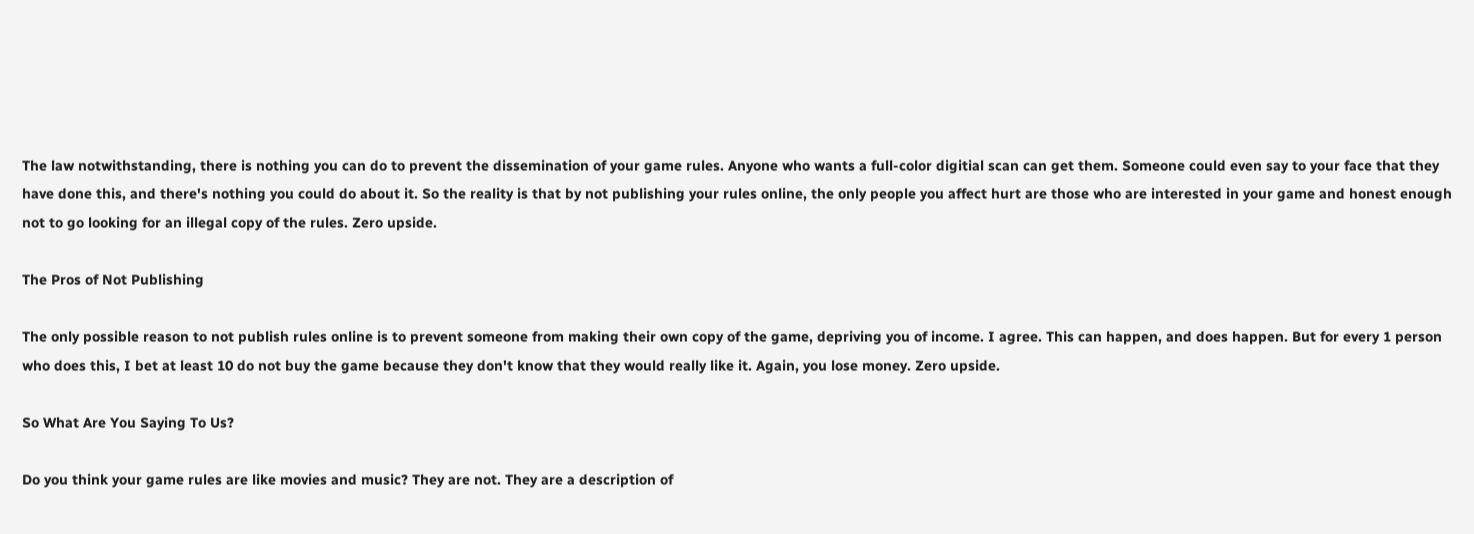The law notwithstanding, there is nothing you can do to prevent the dissemination of your game rules. Anyone who wants a full-color digitial scan can get them. Someone could even say to your face that they have done this, and there's nothing you could do about it. So the reality is that by not publishing your rules online, the only people you affect hurt are those who are interested in your game and honest enough not to go looking for an illegal copy of the rules. Zero upside.

The Pros of Not Publishing

The only possible reason to not publish rules online is to prevent someone from making their own copy of the game, depriving you of income. I agree. This can happen, and does happen. But for every 1 person who does this, I bet at least 10 do not buy the game because they don't know that they would really like it. Again, you lose money. Zero upside.

So What Are You Saying To Us?

Do you think your game rules are like movies and music? They are not. They are a description of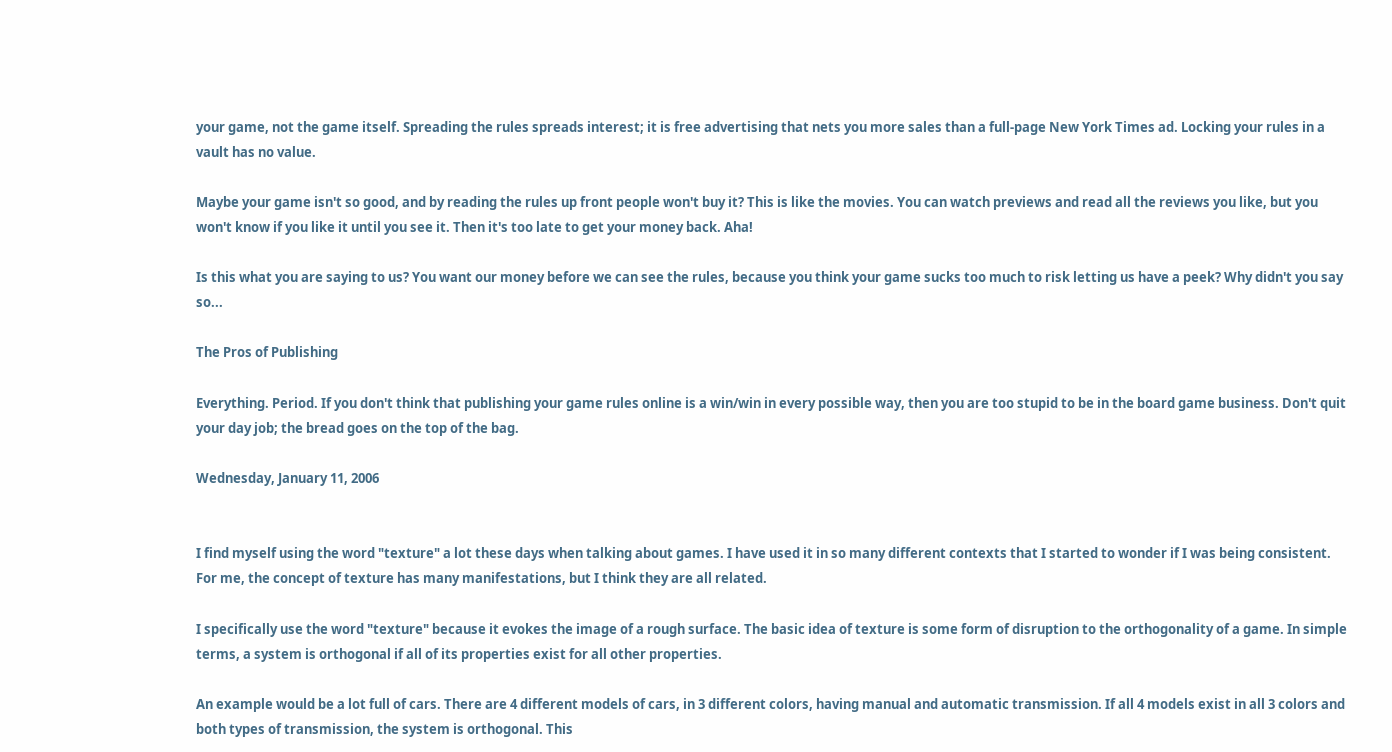your game, not the game itself. Spreading the rules spreads interest; it is free advertising that nets you more sales than a full-page New York Times ad. Locking your rules in a vault has no value.

Maybe your game isn't so good, and by reading the rules up front people won't buy it? This is like the movies. You can watch previews and read all the reviews you like, but you won't know if you like it until you see it. Then it's too late to get your money back. Aha!

Is this what you are saying to us? You want our money before we can see the rules, because you think your game sucks too much to risk letting us have a peek? Why didn't you say so...

The Pros of Publishing

Everything. Period. If you don't think that publishing your game rules online is a win/win in every possible way, then you are too stupid to be in the board game business. Don't quit your day job; the bread goes on the top of the bag.

Wednesday, January 11, 2006


I find myself using the word "texture" a lot these days when talking about games. I have used it in so many different contexts that I started to wonder if I was being consistent. For me, the concept of texture has many manifestations, but I think they are all related.

I specifically use the word "texture" because it evokes the image of a rough surface. The basic idea of texture is some form of disruption to the orthogonality of a game. In simple terms, a system is orthogonal if all of its properties exist for all other properties.

An example would be a lot full of cars. There are 4 different models of cars, in 3 different colors, having manual and automatic transmission. If all 4 models exist in all 3 colors and both types of transmission, the system is orthogonal. This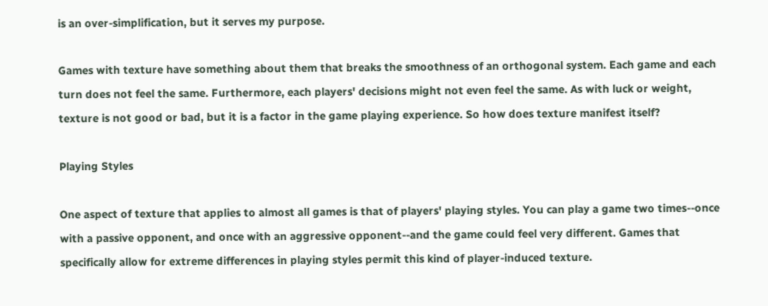is an over-simplification, but it serves my purpose.

Games with texture have something about them that breaks the smoothness of an orthogonal system. Each game and each turn does not feel the same. Furthermore, each players' decisions might not even feel the same. As with luck or weight, texture is not good or bad, but it is a factor in the game playing experience. So how does texture manifest itself?

Playing Styles

One aspect of texture that applies to almost all games is that of players' playing styles. You can play a game two times--once with a passive opponent, and once with an aggressive opponent--and the game could feel very different. Games that specifically allow for extreme differences in playing styles permit this kind of player-induced texture.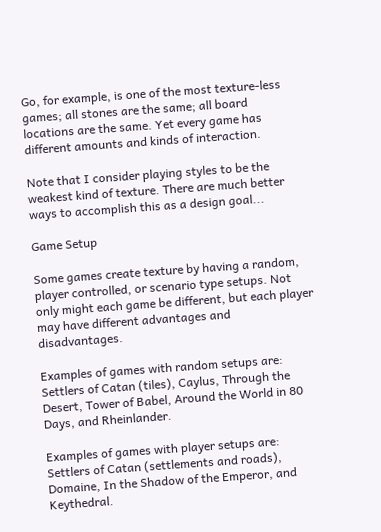Go, for example, is one of the most texture-less games; all stones are the same; all board locations are the same. Yet every game has different amounts and kinds of interaction.

Note that I consider playing styles to be the weakest kind of texture. There are much better ways to accomplish this as a design goal...

Game Setup

Some games create texture by having a random, player controlled, or scenario type setups. Not only might each game be different, but each player may have different advantages and disadvantages.

Examples of games with random setups are: Settlers of Catan (tiles), Caylus, Through the Desert, Tower of Babel, Around the World in 80 Days, and Rheinlander.

Examples of games with player setups are: Settlers of Catan (settlements and roads), Domaine, In the Shadow of the Emperor, and Keythedral.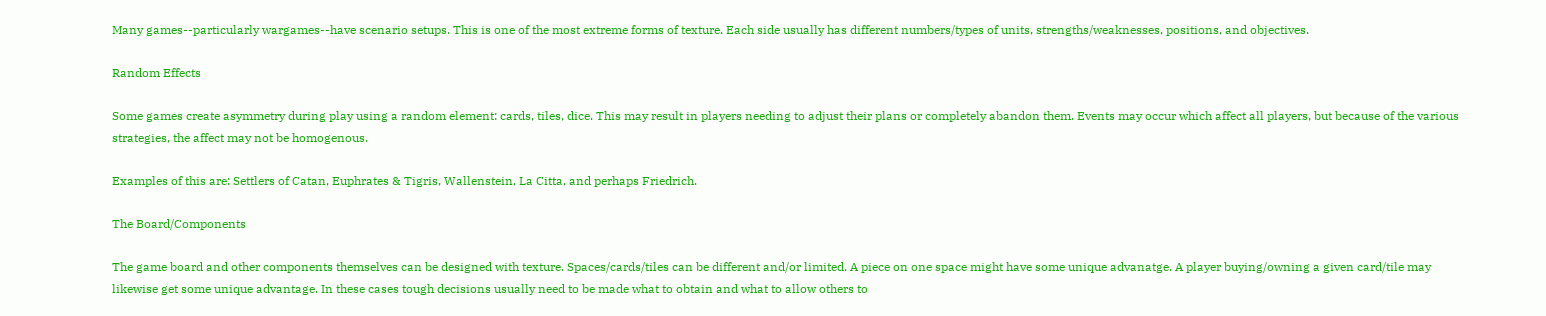Many games--particularly wargames--have scenario setups. This is one of the most extreme forms of texture. Each side usually has different numbers/types of units, strengths/weaknesses, positions, and objectives.

Random Effects

Some games create asymmetry during play using a random element: cards, tiles, dice. This may result in players needing to adjust their plans or completely abandon them. Events may occur which affect all players, but because of the various strategies, the affect may not be homogenous.

Examples of this are: Settlers of Catan, Euphrates & Tigris, Wallenstein, La Citta, and perhaps Friedrich.

The Board/Components

The game board and other components themselves can be designed with texture. Spaces/cards/tiles can be different and/or limited. A piece on one space might have some unique advanatge. A player buying/owning a given card/tile may likewise get some unique advantage. In these cases tough decisions usually need to be made what to obtain and what to allow others to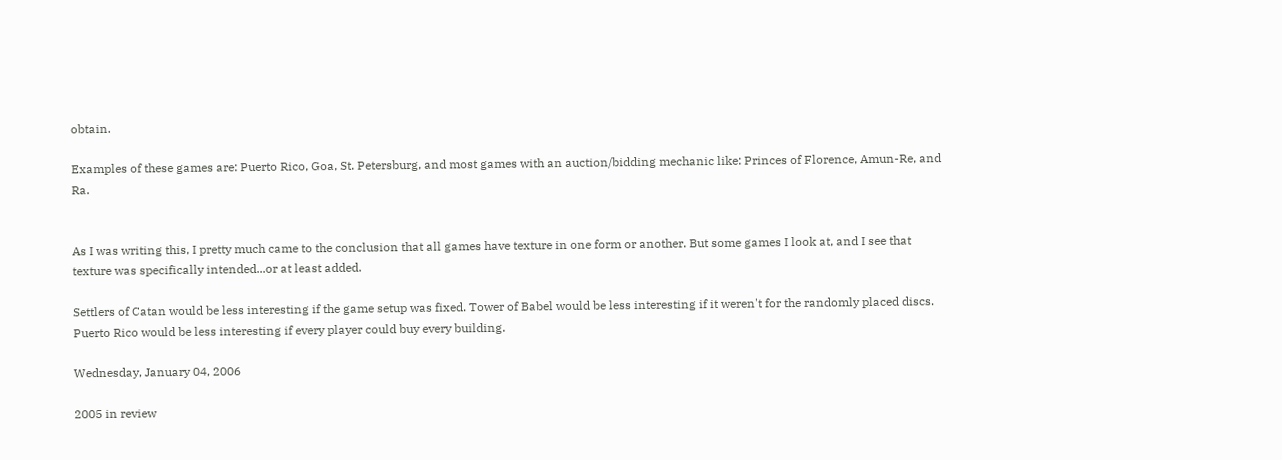obtain.

Examples of these games are: Puerto Rico, Goa, St. Petersburg, and most games with an auction/bidding mechanic like: Princes of Florence, Amun-Re, and Ra.


As I was writing this, I pretty much came to the conclusion that all games have texture in one form or another. But some games I look at, and I see that texture was specifically intended...or at least added.

Settlers of Catan would be less interesting if the game setup was fixed. Tower of Babel would be less interesting if it weren't for the randomly placed discs. Puerto Rico would be less interesting if every player could buy every building.

Wednesday, January 04, 2006

2005 in review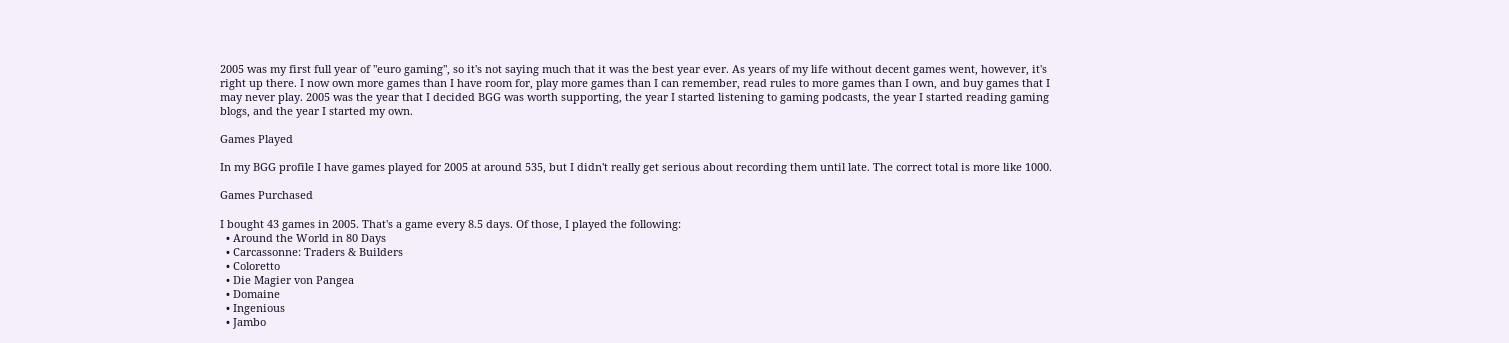2005 was my first full year of "euro gaming", so it's not saying much that it was the best year ever. As years of my life without decent games went, however, it's right up there. I now own more games than I have room for, play more games than I can remember, read rules to more games than I own, and buy games that I may never play. 2005 was the year that I decided BGG was worth supporting, the year I started listening to gaming podcasts, the year I started reading gaming blogs, and the year I started my own.

Games Played

In my BGG profile I have games played for 2005 at around 535, but I didn't really get serious about recording them until late. The correct total is more like 1000.

Games Purchased

I bought 43 games in 2005. That's a game every 8.5 days. Of those, I played the following:
  • Around the World in 80 Days
  • Carcassonne: Traders & Builders
  • Coloretto
  • Die Magier von Pangea
  • Domaine
  • Ingenious
  • Jambo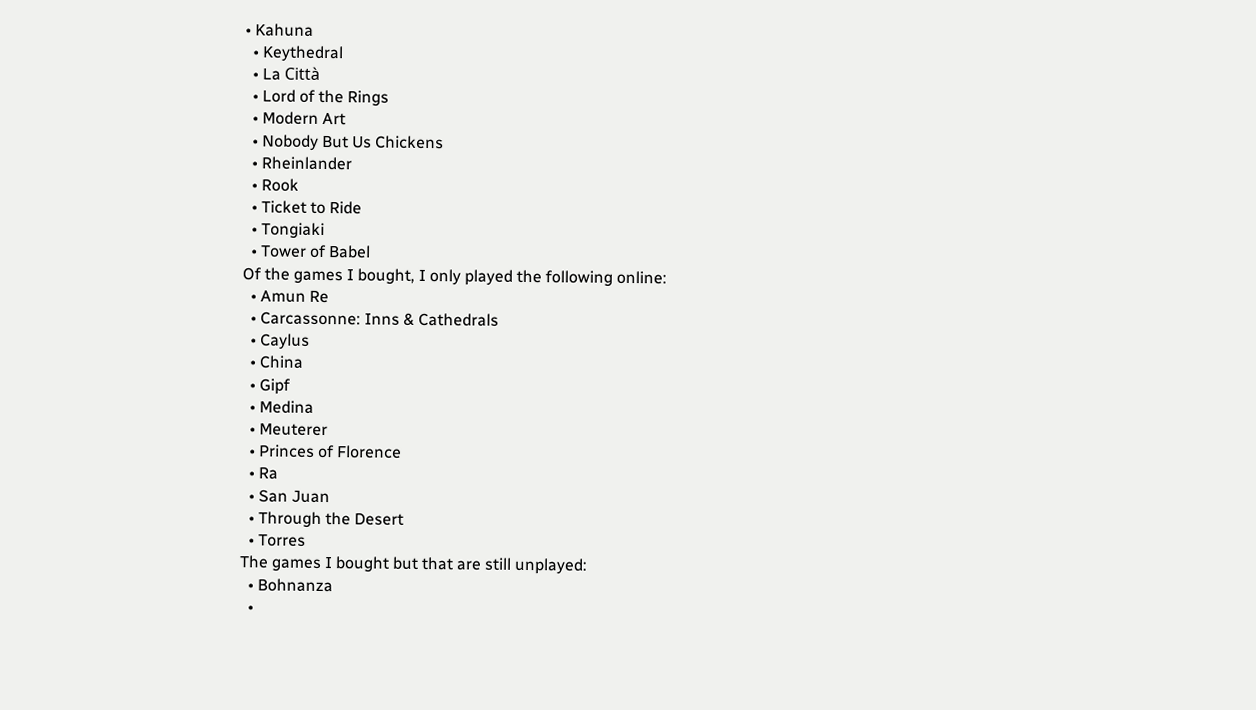• Kahuna
  • Keythedral
  • La Città
  • Lord of the Rings
  • Modern Art
  • Nobody But Us Chickens
  • Rheinlander
  • Rook
  • Ticket to Ride
  • Tongiaki
  • Tower of Babel
Of the games I bought, I only played the following online:
  • Amun Re
  • Carcassonne: Inns & Cathedrals
  • Caylus
  • China
  • Gipf
  • Medina
  • Meuterer
  • Princes of Florence
  • Ra
  • San Juan
  • Through the Desert
  • Torres
The games I bought but that are still unplayed:
  • Bohnanza
  •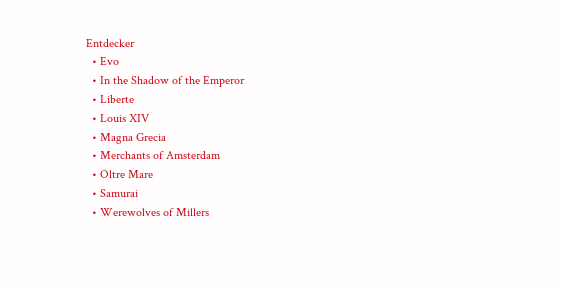Entdecker
  • Evo
  • In the Shadow of the Emperor
  • Liberte
  • Louis XIV
  • Magna Grecia
  • Merchants of Amsterdam
  • Oltre Mare
  • Samurai
  • Werewolves of Millers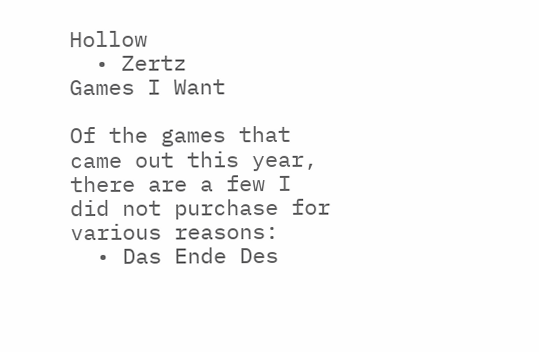Hollow
  • Zertz
Games I Want

Of the games that came out this year, there are a few I did not purchase for various reasons:
  • Das Ende Des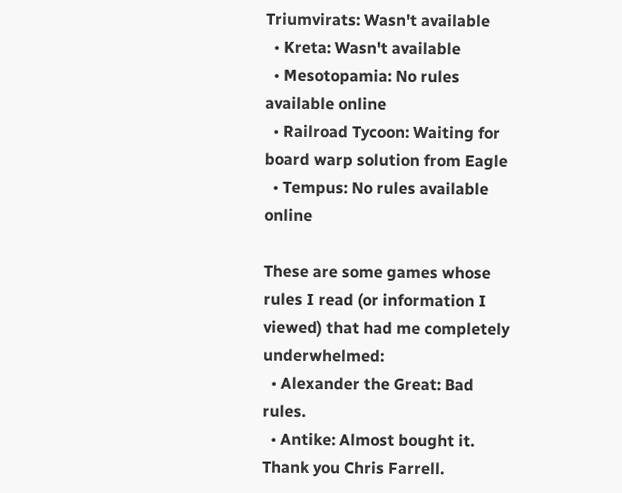Triumvirats: Wasn't available
  • Kreta: Wasn't available
  • Mesotopamia: No rules available online
  • Railroad Tycoon: Waiting for board warp solution from Eagle
  • Tempus: No rules available online

These are some games whose rules I read (or information I viewed) that had me completely underwhelmed:
  • Alexander the Great: Bad rules.
  • Antike: Almost bought it. Thank you Chris Farrell.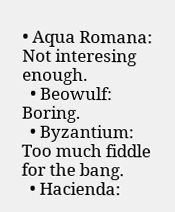• Aqua Romana: Not interesing enough.
  • Beowulf: Boring.
  • Byzantium: Too much fiddle for the bang.
  • Hacienda: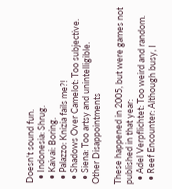Doesn't sound fun.
  • Indonesia: Shrug.
  • Kaivai: Boring.
  • Palazzo: Knizia fails me?!
  • Shadows Over Camelot: Too subjective.
  • Siena: Too artsy and unintelligible.
Other Disappointments

These happened in 2005, but were games not published in that year:
  • Adel Verpflichtet: Too weird and random.
  • Reef Encounter: Although busy, I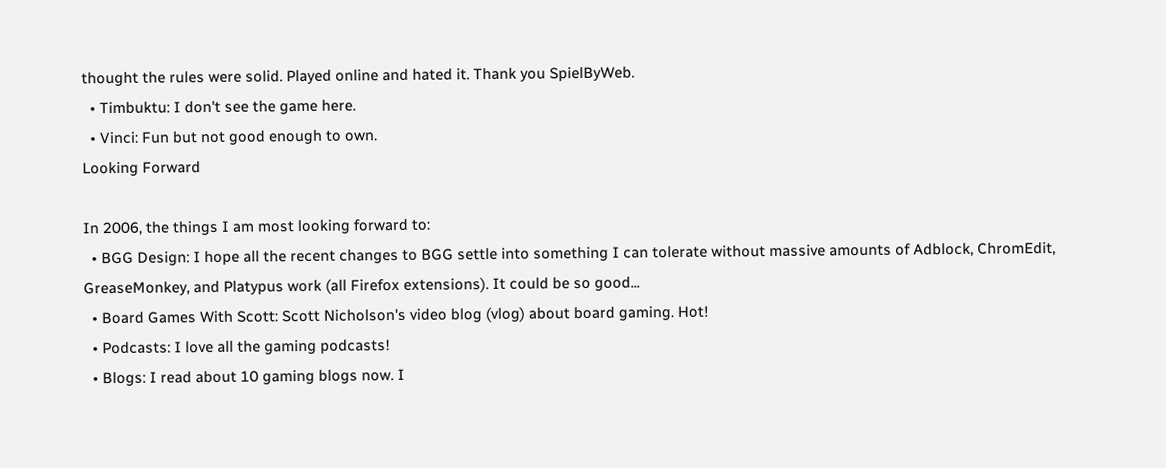thought the rules were solid. Played online and hated it. Thank you SpielByWeb.
  • Timbuktu: I don't see the game here.
  • Vinci: Fun but not good enough to own.
Looking Forward

In 2006, the things I am most looking forward to:
  • BGG Design: I hope all the recent changes to BGG settle into something I can tolerate without massive amounts of Adblock, ChromEdit, GreaseMonkey, and Platypus work (all Firefox extensions). It could be so good...
  • Board Games With Scott: Scott Nicholson's video blog (vlog) about board gaming. Hot!
  • Podcasts: I love all the gaming podcasts!
  • Blogs: I read about 10 gaming blogs now. I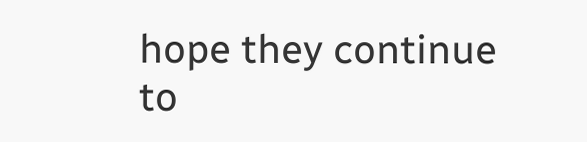hope they continue to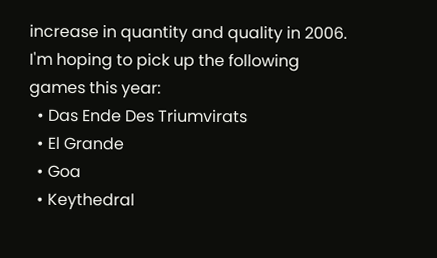increase in quantity and quality in 2006.
I'm hoping to pick up the following games this year:
  • Das Ende Des Triumvirats
  • El Grande
  • Goa
  • Keythedral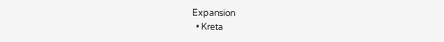Expansion
  • Kreta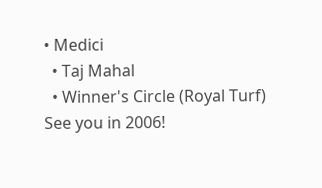• Medici
  • Taj Mahal
  • Winner's Circle (Royal Turf)
See you in 2006!